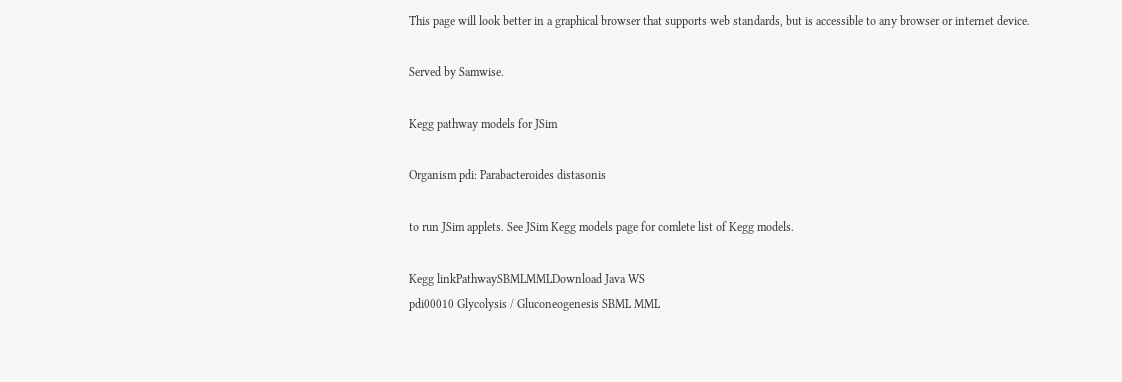This page will look better in a graphical browser that supports web standards, but is accessible to any browser or internet device.

Served by Samwise.

Kegg pathway models for JSim

Organism pdi: Parabacteroides distasonis

to run JSim applets. See JSim Kegg models page for comlete list of Kegg models.

Kegg linkPathwaySBMLMMLDownload Java WS
pdi00010 Glycolysis / Gluconeogenesis SBML MML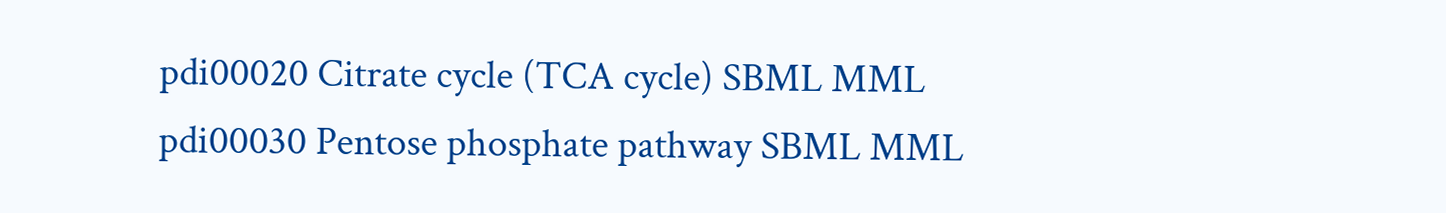pdi00020 Citrate cycle (TCA cycle) SBML MML
pdi00030 Pentose phosphate pathway SBML MML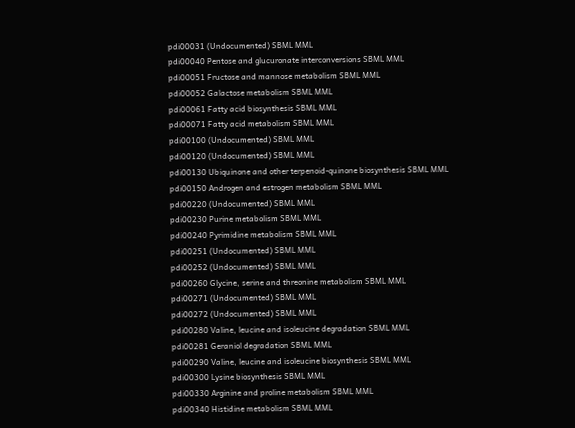pdi00031 (Undocumented) SBML MML
pdi00040 Pentose and glucuronate interconversions SBML MML
pdi00051 Fructose and mannose metabolism SBML MML
pdi00052 Galactose metabolism SBML MML
pdi00061 Fatty acid biosynthesis SBML MML
pdi00071 Fatty acid metabolism SBML MML
pdi00100 (Undocumented) SBML MML
pdi00120 (Undocumented) SBML MML
pdi00130 Ubiquinone and other terpenoid-quinone biosynthesis SBML MML
pdi00150 Androgen and estrogen metabolism SBML MML
pdi00220 (Undocumented) SBML MML
pdi00230 Purine metabolism SBML MML
pdi00240 Pyrimidine metabolism SBML MML
pdi00251 (Undocumented) SBML MML
pdi00252 (Undocumented) SBML MML
pdi00260 Glycine, serine and threonine metabolism SBML MML
pdi00271 (Undocumented) SBML MML
pdi00272 (Undocumented) SBML MML
pdi00280 Valine, leucine and isoleucine degradation SBML MML
pdi00281 Geraniol degradation SBML MML
pdi00290 Valine, leucine and isoleucine biosynthesis SBML MML
pdi00300 Lysine biosynthesis SBML MML
pdi00330 Arginine and proline metabolism SBML MML
pdi00340 Histidine metabolism SBML MML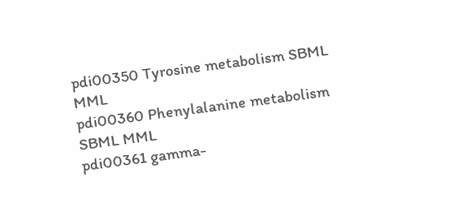pdi00350 Tyrosine metabolism SBML MML
pdi00360 Phenylalanine metabolism SBML MML
pdi00361 gamma-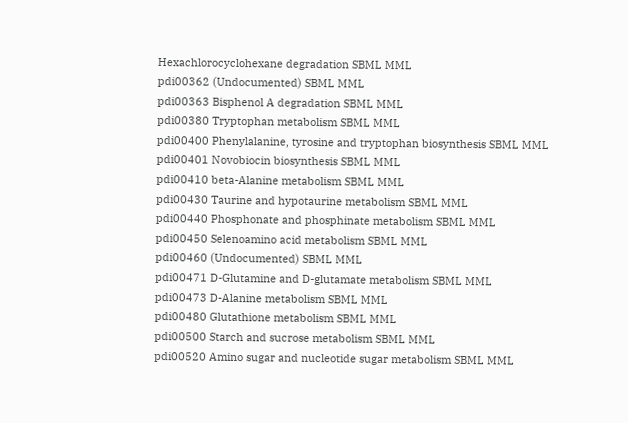Hexachlorocyclohexane degradation SBML MML
pdi00362 (Undocumented) SBML MML
pdi00363 Bisphenol A degradation SBML MML
pdi00380 Tryptophan metabolism SBML MML
pdi00400 Phenylalanine, tyrosine and tryptophan biosynthesis SBML MML
pdi00401 Novobiocin biosynthesis SBML MML
pdi00410 beta-Alanine metabolism SBML MML
pdi00430 Taurine and hypotaurine metabolism SBML MML
pdi00440 Phosphonate and phosphinate metabolism SBML MML
pdi00450 Selenoamino acid metabolism SBML MML
pdi00460 (Undocumented) SBML MML
pdi00471 D-Glutamine and D-glutamate metabolism SBML MML
pdi00473 D-Alanine metabolism SBML MML
pdi00480 Glutathione metabolism SBML MML
pdi00500 Starch and sucrose metabolism SBML MML
pdi00520 Amino sugar and nucleotide sugar metabolism SBML MML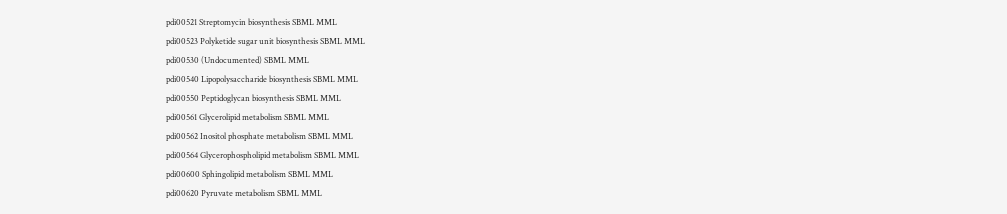pdi00521 Streptomycin biosynthesis SBML MML
pdi00523 Polyketide sugar unit biosynthesis SBML MML
pdi00530 (Undocumented) SBML MML
pdi00540 Lipopolysaccharide biosynthesis SBML MML
pdi00550 Peptidoglycan biosynthesis SBML MML
pdi00561 Glycerolipid metabolism SBML MML
pdi00562 Inositol phosphate metabolism SBML MML
pdi00564 Glycerophospholipid metabolism SBML MML
pdi00600 Sphingolipid metabolism SBML MML
pdi00620 Pyruvate metabolism SBML MML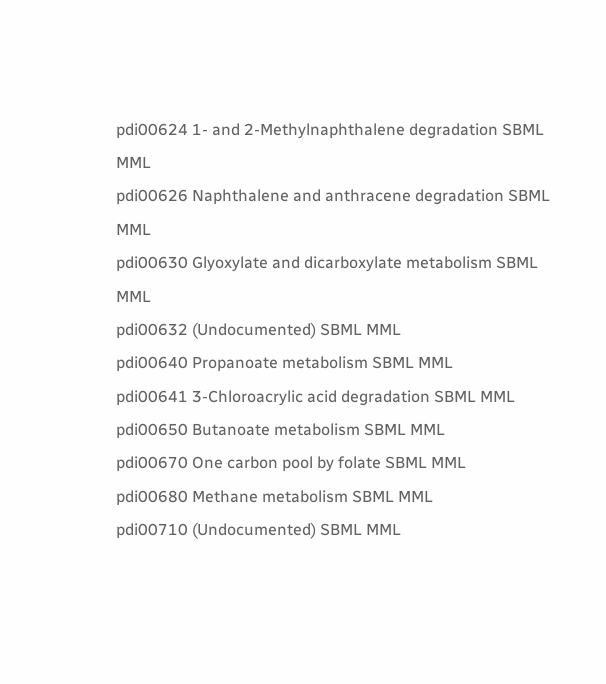pdi00624 1- and 2-Methylnaphthalene degradation SBML MML
pdi00626 Naphthalene and anthracene degradation SBML MML
pdi00630 Glyoxylate and dicarboxylate metabolism SBML MML
pdi00632 (Undocumented) SBML MML
pdi00640 Propanoate metabolism SBML MML
pdi00641 3-Chloroacrylic acid degradation SBML MML
pdi00650 Butanoate metabolism SBML MML
pdi00670 One carbon pool by folate SBML MML
pdi00680 Methane metabolism SBML MML
pdi00710 (Undocumented) SBML MML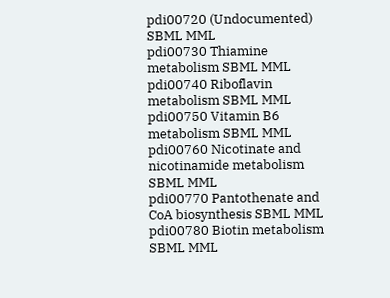pdi00720 (Undocumented) SBML MML
pdi00730 Thiamine metabolism SBML MML
pdi00740 Riboflavin metabolism SBML MML
pdi00750 Vitamin B6 metabolism SBML MML
pdi00760 Nicotinate and nicotinamide metabolism SBML MML
pdi00770 Pantothenate and CoA biosynthesis SBML MML
pdi00780 Biotin metabolism SBML MML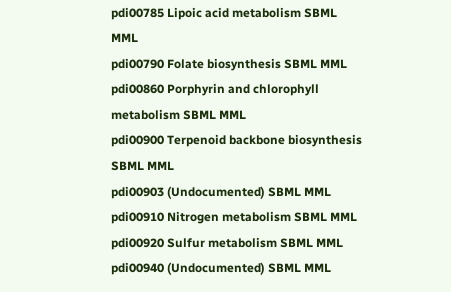pdi00785 Lipoic acid metabolism SBML MML
pdi00790 Folate biosynthesis SBML MML
pdi00860 Porphyrin and chlorophyll metabolism SBML MML
pdi00900 Terpenoid backbone biosynthesis SBML MML
pdi00903 (Undocumented) SBML MML
pdi00910 Nitrogen metabolism SBML MML
pdi00920 Sulfur metabolism SBML MML
pdi00940 (Undocumented) SBML MML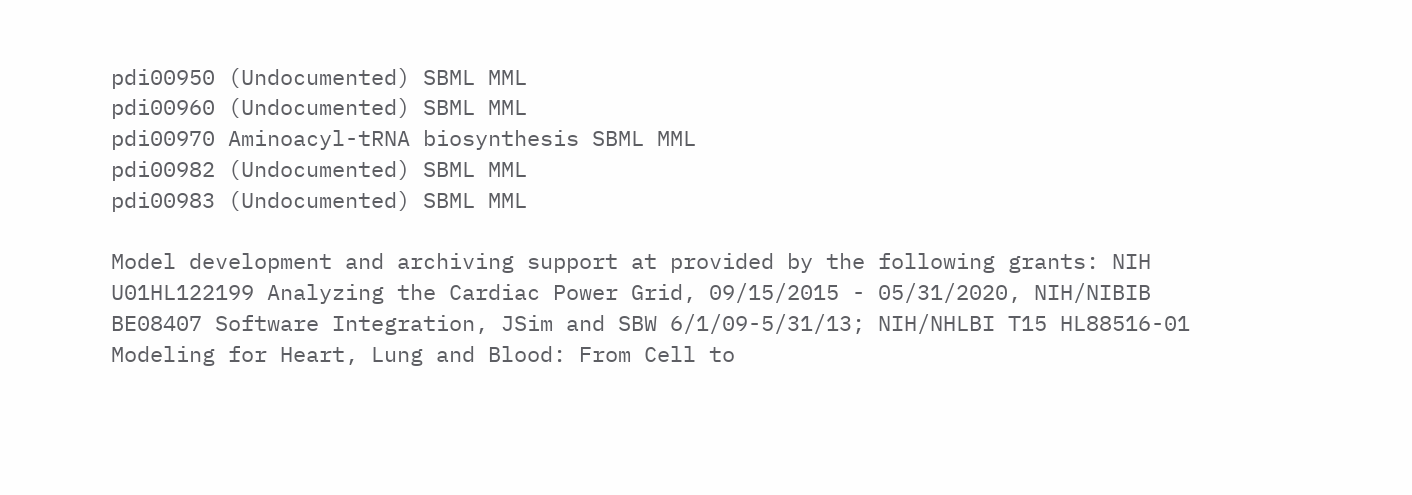pdi00950 (Undocumented) SBML MML
pdi00960 (Undocumented) SBML MML
pdi00970 Aminoacyl-tRNA biosynthesis SBML MML
pdi00982 (Undocumented) SBML MML
pdi00983 (Undocumented) SBML MML

Model development and archiving support at provided by the following grants: NIH U01HL122199 Analyzing the Cardiac Power Grid, 09/15/2015 - 05/31/2020, NIH/NIBIB BE08407 Software Integration, JSim and SBW 6/1/09-5/31/13; NIH/NHLBI T15 HL88516-01 Modeling for Heart, Lung and Blood: From Cell to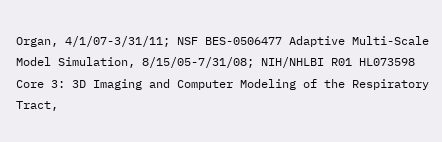Organ, 4/1/07-3/31/11; NSF BES-0506477 Adaptive Multi-Scale Model Simulation, 8/15/05-7/31/08; NIH/NHLBI R01 HL073598 Core 3: 3D Imaging and Computer Modeling of the Respiratory Tract,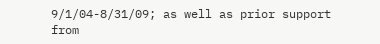9/1/04-8/31/09; as well as prior support from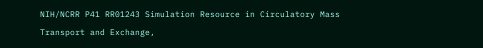NIH/NCRR P41 RR01243 Simulation Resource in Circulatory Mass Transport and Exchange,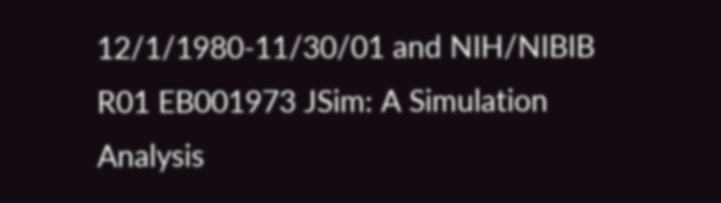12/1/1980-11/30/01 and NIH/NIBIB R01 EB001973 JSim: A Simulation Analysis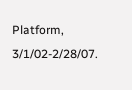Platform, 3/1/02-2/28/07.